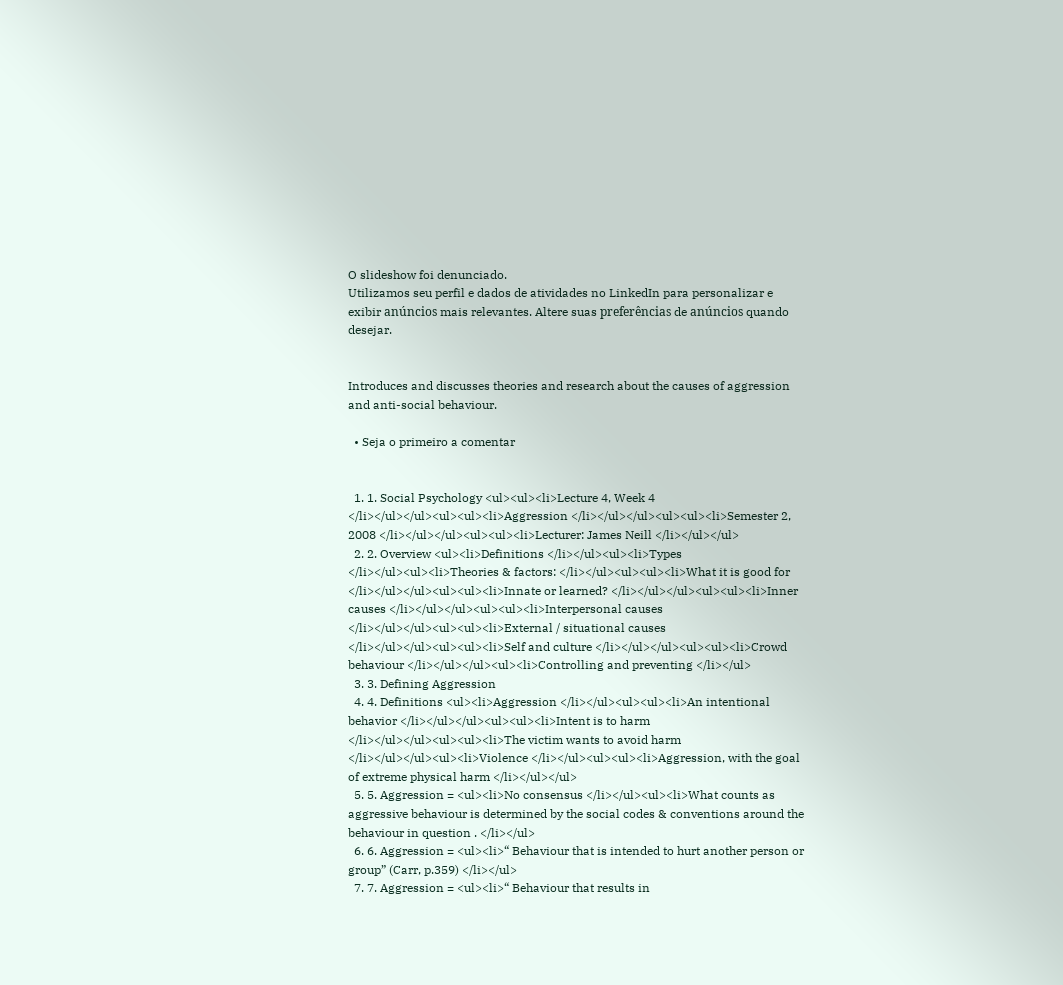O slideshow foi denunciado.
Utilizamos seu perfil e dados de atividades no LinkedIn para personalizar e exibir anúncios mais relevantes. Altere suas preferências de anúncios quando desejar.


Introduces and discusses theories and research about the causes of aggression and anti-social behaviour.

  • Seja o primeiro a comentar


  1. 1. Social Psychology <ul><ul><li>Lecture 4, Week 4 </li></ul></ul><ul><ul><li>Aggression </li></ul></ul><ul><ul><li>Semester 2, 2008 </li></ul></ul><ul><ul><li>Lecturer: James Neill </li></ul></ul>
  2. 2. Overview <ul><li>Definitions </li></ul><ul><li>Types </li></ul><ul><li>Theories & factors: </li></ul><ul><ul><li>What it is good for </li></ul></ul><ul><ul><li>Innate or learned? </li></ul></ul><ul><ul><li>Inner causes </li></ul></ul><ul><ul><li>Interpersonal causes </li></ul></ul><ul><ul><li>External / situational causes </li></ul></ul><ul><ul><li>Self and culture </li></ul></ul><ul><ul><li>Crowd behaviour </li></ul></ul><ul><li>Controlling and preventing </li></ul>
  3. 3. Defining Aggression
  4. 4. Definitions <ul><li>Aggression </li></ul><ul><ul><li>An intentional behavior </li></ul></ul><ul><ul><li>Intent is to harm </li></ul></ul><ul><ul><li>The victim wants to avoid harm </li></ul></ul><ul><li>Violence </li></ul><ul><ul><li>Aggression, with the goal of extreme physical harm </li></ul></ul>
  5. 5. Aggression = <ul><li>No consensus </li></ul><ul><li>What counts as aggressive behaviour is determined by the social codes & conventions around the behaviour in question . </li></ul>
  6. 6. Aggression = <ul><li>“ Behaviour that is intended to hurt another person or group” (Carr, p.359) </li></ul>
  7. 7. Aggression = <ul><li>“ Behaviour that results in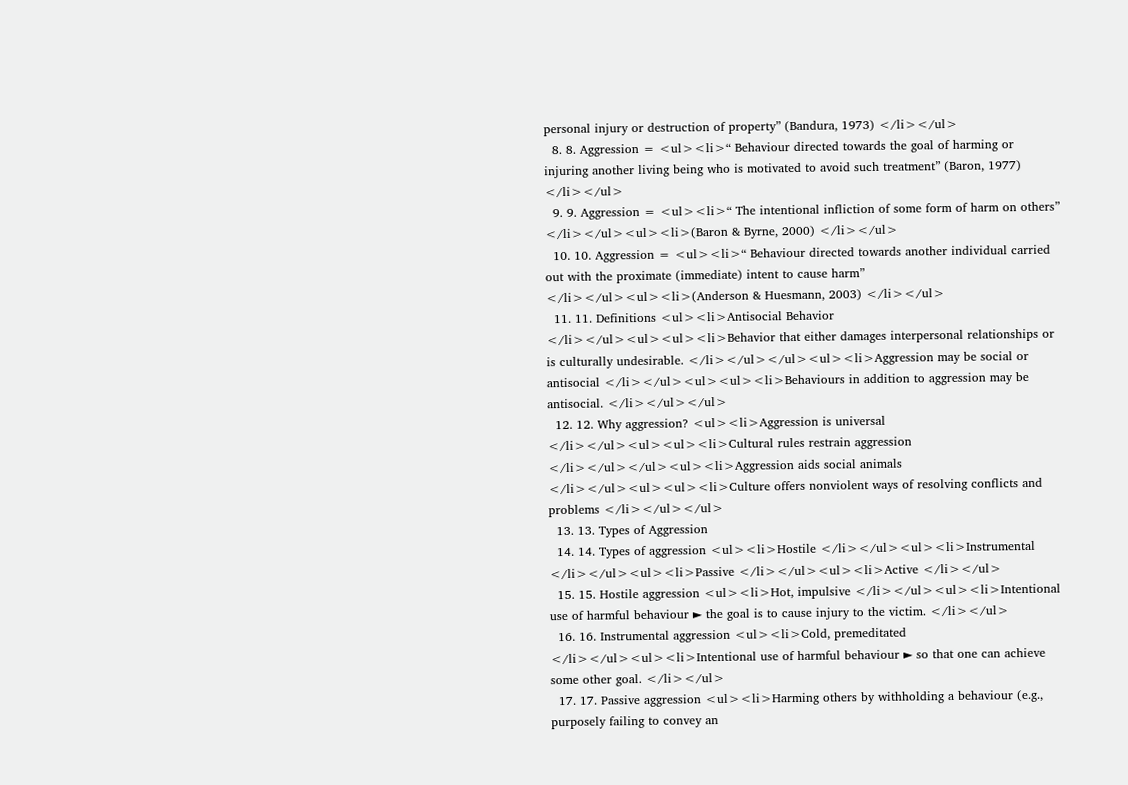personal injury or destruction of property” (Bandura, 1973) </li></ul>
  8. 8. Aggression = <ul><li>“ Behaviour directed towards the goal of harming or injuring another living being who is motivated to avoid such treatment” (Baron, 1977) </li></ul>
  9. 9. Aggression = <ul><li>“ The intentional infliction of some form of harm on others” </li></ul><ul><li>(Baron & Byrne, 2000) </li></ul>
  10. 10. Aggression = <ul><li>“ Behaviour directed towards another individual carried out with the proximate (immediate) intent to cause harm” </li></ul><ul><li>(Anderson & Huesmann, 2003) </li></ul>
  11. 11. Definitions <ul><li>Antisocial Behavior </li></ul><ul><ul><li>Behavior that either damages interpersonal relationships or is culturally undesirable. </li></ul></ul><ul><li>Aggression may be social or antisocial </li></ul><ul><ul><li>Behaviours in addition to aggression may be antisocial. </li></ul></ul>
  12. 12. Why aggression? <ul><li>Aggression is universal </li></ul><ul><ul><li>Cultural rules restrain aggression </li></ul></ul><ul><li>Aggression aids social animals </li></ul><ul><ul><li>Culture offers nonviolent ways of resolving conflicts and problems </li></ul></ul>
  13. 13. Types of Aggression
  14. 14. Types of aggression <ul><li>Hostile </li></ul><ul><li>Instrumental </li></ul><ul><li>Passive </li></ul><ul><li>Active </li></ul>
  15. 15. Hostile aggression <ul><li>Hot, impulsive </li></ul><ul><li>Intentional use of harmful behaviour ► the goal is to cause injury to the victim. </li></ul>
  16. 16. Instrumental aggression <ul><li>Cold, premeditated </li></ul><ul><li>Intentional use of harmful behaviour ► so that one can achieve some other goal. </li></ul>
  17. 17. Passive aggression <ul><li>Harming others by withholding a behaviour (e.g., purposely failing to convey an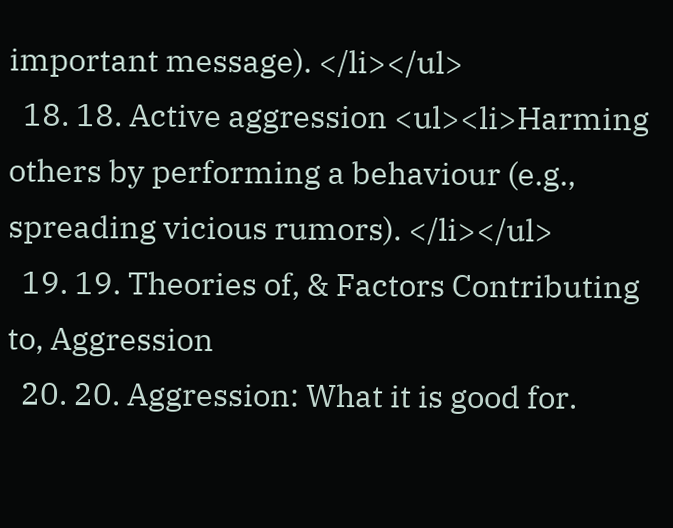important message). </li></ul>
  18. 18. Active aggression <ul><li>Harming others by performing a behaviour (e.g., spreading vicious rumors). </li></ul>
  19. 19. Theories of, & Factors Contributing to, Aggression
  20. 20. Aggression: What it is good for.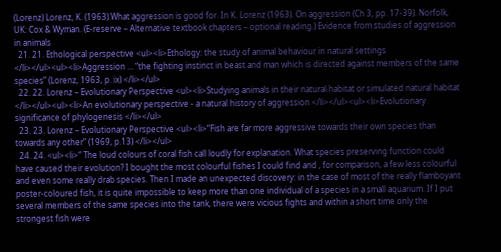(Lorenz) Lorenz, K. (1963).What aggression is good for. In K. Lorenz (1963). On aggression (Ch 3, pp. 17-39). Norfolk, UK: Cox & Wyman. (E-reserve – Alternative textbook chapters – optional reading.) Evidence from studies of aggression in animals
  21. 21. Ethological perspective <ul><li>Ethology: the study of animal behaviour in natural settings </li></ul><ul><li>Aggression … “the fighting instinct in beast and man which is directed against members of the same species” (Lorenz, 1963, p. ix) </li></ul>
  22. 22. Lorenz – Evolutionary Perspective <ul><li>Studying animals in their natural habitat or simulated natural habitat </li></ul><ul><li>An evolutionary perspective - a natural history of aggression </li></ul><ul><li>Evolutionary significance of phylogenesis </li></ul>
  23. 23. Lorenz – Evolutionary Perspective <ul><li>“Fish are far more aggressive towards their own species than towards any other” (1969, p.13) </li></ul>
  24. 24. <ul><li>“ The loud colours of coral fish call loudly for explanation. What species preserving function could have caused their evolution? I bought the most colourful fishes I could find and , for comparison, a few less colourful and even some really drab species. Then I made an unexpected discovery: in the case of most of the really flamboyant poster-coloured fish, it is quite impossible to keep more than one individual of a species in a small aquarium. If I put several members of the same species into the tank, there were vicious fights and within a short time only the strongest fish were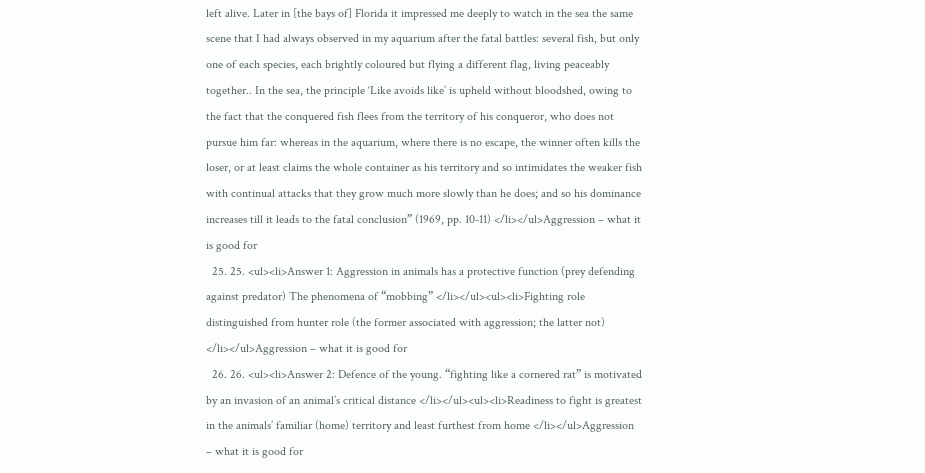left alive. Later in [the bays of] Florida it impressed me deeply to watch in the sea the same scene that I had always observed in my aquarium after the fatal battles: several fish, but only one of each species, each brightly coloured but flying a different flag, living peaceably together.. In the sea, the principle ‘Like avoids like’ is upheld without bloodshed, owing to the fact that the conquered fish flees from the territory of his conqueror, who does not pursue him far: whereas in the aquarium, where there is no escape, the winner often kills the loser, or at least claims the whole container as his territory and so intimidates the weaker fish with continual attacks that they grow much more slowly than he does; and so his dominance increases till it leads to the fatal conclusion” (1969, pp. 10-11) </li></ul>Aggression – what it is good for
  25. 25. <ul><li>Answer 1: Aggression in animals has a protective function (prey defending against predator) The phenomena of “mobbing” </li></ul><ul><li>Fighting role distinguished from hunter role (the former associated with aggression; the latter not) </li></ul>Aggression – what it is good for
  26. 26. <ul><li>Answer 2: Defence of the young. “fighting like a cornered rat” is motivated by an invasion of an animal’s critical distance </li></ul><ul><li>Readiness to fight is greatest in the animals’ familiar (home) territory and least furthest from home </li></ul>Aggression – what it is good for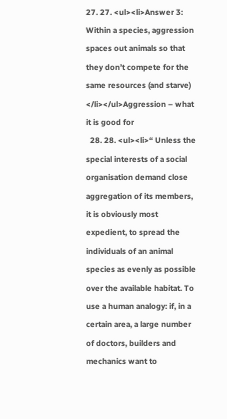27. 27. <ul><li>Answer 3: Within a species, aggression spaces out animals so that they don’t compete for the same resources (and starve) </li></ul>Aggression – what it is good for
  28. 28. <ul><li>“ Unless the special interests of a social organisation demand close aggregation of its members, it is obviously most expedient, to spread the individuals of an animal species as evenly as possible over the available habitat. To use a human analogy: if, in a certain area, a large number of doctors, builders and mechanics want to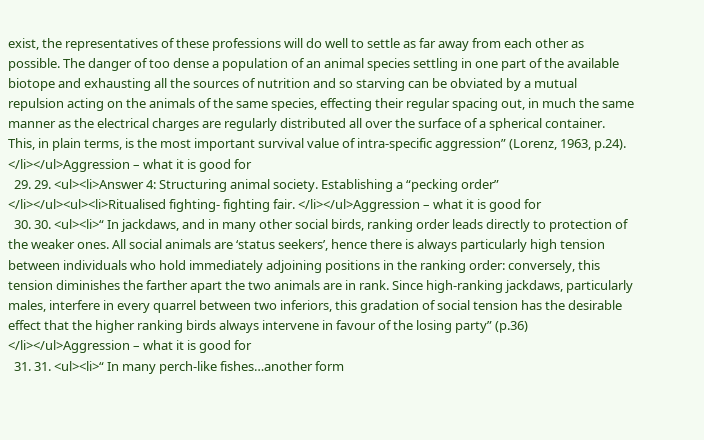exist, the representatives of these professions will do well to settle as far away from each other as possible. The danger of too dense a population of an animal species settling in one part of the available biotope and exhausting all the sources of nutrition and so starving can be obviated by a mutual repulsion acting on the animals of the same species, effecting their regular spacing out, in much the same manner as the electrical charges are regularly distributed all over the surface of a spherical container. This, in plain terms, is the most important survival value of intra-specific aggression” (Lorenz, 1963, p.24). </li></ul>Aggression – what it is good for
  29. 29. <ul><li>Answer 4: Structuring animal society. Establishing a “pecking order” </li></ul><ul><li>Ritualised fighting- fighting fair. </li></ul>Aggression – what it is good for
  30. 30. <ul><li>“ In jackdaws, and in many other social birds, ranking order leads directly to protection of the weaker ones. All social animals are ‘status seekers’, hence there is always particularly high tension between individuals who hold immediately adjoining positions in the ranking order: conversely, this tension diminishes the farther apart the two animals are in rank. Since high-ranking jackdaws, particularly males, interfere in every quarrel between two inferiors, this gradation of social tension has the desirable effect that the higher ranking birds always intervene in favour of the losing party” (p.36) </li></ul>Aggression – what it is good for
  31. 31. <ul><li>“ In many perch-like fishes…another form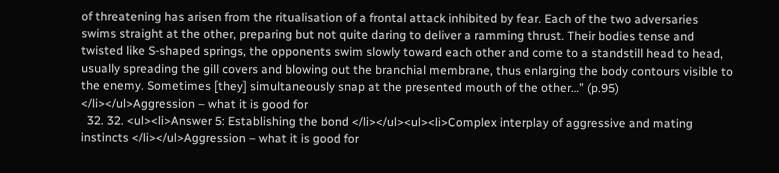of threatening has arisen from the ritualisation of a frontal attack inhibited by fear. Each of the two adversaries swims straight at the other, preparing but not quite daring to deliver a ramming thrust. Their bodies tense and twisted like S-shaped springs, the opponents swim slowly toward each other and come to a standstill head to head, usually spreading the gill covers and blowing out the branchial membrane, thus enlarging the body contours visible to the enemy. Sometimes [they] simultaneously snap at the presented mouth of the other…” (p.95) </li></ul>Aggression – what it is good for
  32. 32. <ul><li>Answer 5: Establishing the bond </li></ul><ul><li>Complex interplay of aggressive and mating instincts </li></ul>Aggression – what it is good for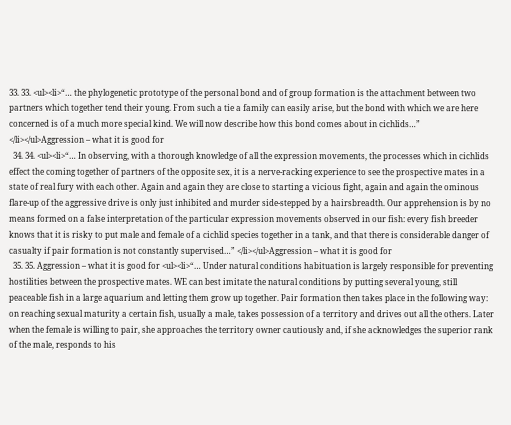33. 33. <ul><li>“… the phylogenetic prototype of the personal bond and of group formation is the attachment between two partners which together tend their young. From such a tie a family can easily arise, but the bond with which we are here concerned is of a much more special kind. We will now describe how this bond comes about in cichlids…” </li></ul>Aggression – what it is good for
  34. 34. <ul><li>“… In observing, with a thorough knowledge of all the expression movements, the processes which in cichlids effect the coming together of partners of the opposite sex, it is a nerve-racking experience to see the prospective mates in a state of real fury with each other. Again and again they are close to starting a vicious fight, again and again the ominous flare-up of the aggressive drive is only just inhibited and murder side-stepped by a hairsbreadth. Our apprehension is by no means formed on a false interpretation of the particular expression movements observed in our fish: every fish breeder knows that it is risky to put male and female of a cichlid species together in a tank, and that there is considerable danger of casualty if pair formation is not constantly supervised…” </li></ul>Aggression – what it is good for
  35. 35. Aggression – what it is good for <ul><li>“… Under natural conditions habituation is largely responsible for preventing hostilities between the prospective mates. WE can best imitate the natural conditions by putting several young, still peaceable fish in a large aquarium and letting them grow up together. Pair formation then takes place in the following way: on reaching sexual maturity a certain fish, usually a male, takes possession of a territory and drives out all the others. Later when the female is willing to pair, she approaches the territory owner cautiously and, if she acknowledges the superior rank of the male, responds to his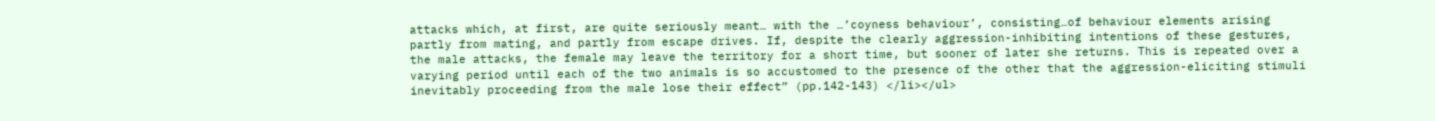attacks which, at first, are quite seriously meant… with the …’coyness behaviour’, consisting…of behaviour elements arising partly from mating, and partly from escape drives. If, despite the clearly aggression-inhibiting intentions of these gestures, the male attacks, the female may leave the territory for a short time, but sooner of later she returns. This is repeated over a varying period until each of the two animals is so accustomed to the presence of the other that the aggression-eliciting stimuli inevitably proceeding from the male lose their effect” (pp.142-143) </li></ul>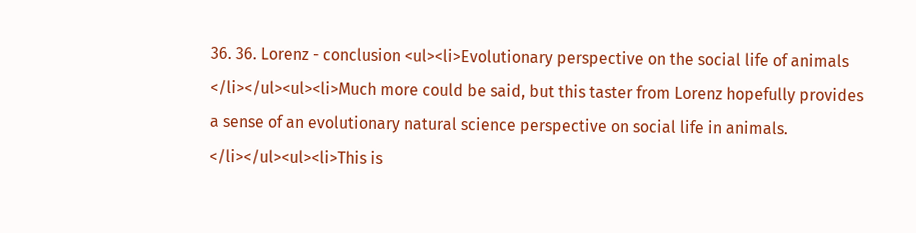36. 36. Lorenz - conclusion <ul><li>Evolutionary perspective on the social life of animals </li></ul><ul><li>Much more could be said, but this taster from Lorenz hopefully provides a sense of an evolutionary natural science perspective on social life in animals. </li></ul><ul><li>This is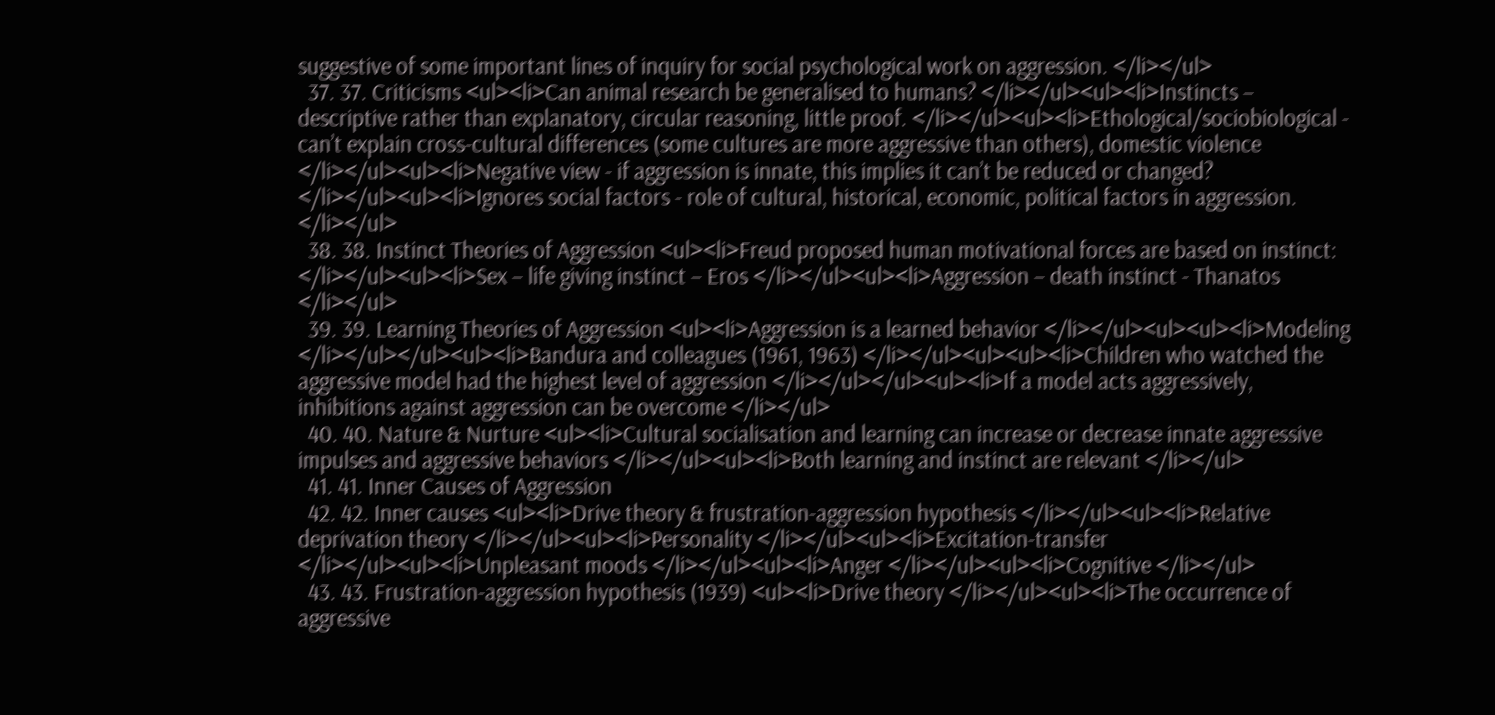suggestive of some important lines of inquiry for social psychological work on aggression. </li></ul>
  37. 37. Criticisms <ul><li>Can animal research be generalised to humans? </li></ul><ul><li>Instincts – descriptive rather than explanatory, circular reasoning, little proof. </li></ul><ul><li>Ethological/sociobiological - can’t explain cross-cultural differences (some cultures are more aggressive than others), domestic violence </li></ul><ul><li>Negative view - if aggression is innate, this implies it can’t be reduced or changed? </li></ul><ul><li>Ignores social factors - role of cultural, historical, economic, political factors in aggression. </li></ul>
  38. 38. Instinct Theories of Aggression <ul><li>Freud proposed human motivational forces are based on instinct: </li></ul><ul><li>Sex – life giving instinct – Eros </li></ul><ul><li>Aggression – death instinct - Thanatos </li></ul>
  39. 39. Learning Theories of Aggression <ul><li>Aggression is a learned behavior </li></ul><ul><ul><li>Modeling </li></ul></ul><ul><li>Bandura and colleagues (1961, 1963) </li></ul><ul><ul><li>Children who watched the aggressive model had the highest level of aggression </li></ul></ul><ul><li>If a model acts aggressively, inhibitions against aggression can be overcome </li></ul>
  40. 40. Nature & Nurture <ul><li>Cultural socialisation and learning can increase or decrease innate aggressive impulses and aggressive behaviors </li></ul><ul><li>Both learning and instinct are relevant </li></ul>
  41. 41. Inner Causes of Aggression
  42. 42. Inner causes <ul><li>Drive theory & frustration-aggression hypothesis </li></ul><ul><li>Relative deprivation theory </li></ul><ul><li>Personality </li></ul><ul><li>Excitation-transfer </li></ul><ul><li>Unpleasant moods </li></ul><ul><li>Anger </li></ul><ul><li>Cognitive </li></ul>
  43. 43. Frustration-aggression hypothesis (1939) <ul><li>Drive theory </li></ul><ul><li>The occurrence of aggressive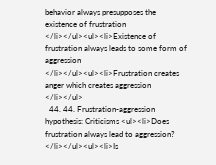behavior always presupposes the existence of frustration </li></ul><ul><li>Existence of frustration always leads to some form of aggression </li></ul><ul><li>Frustration creates anger which creates aggression </li></ul>
  44. 44. Frustration-aggression hypothesis: Criticisms <ul><li>Does frustration always lead to aggression? </li></ul><ul><li>Is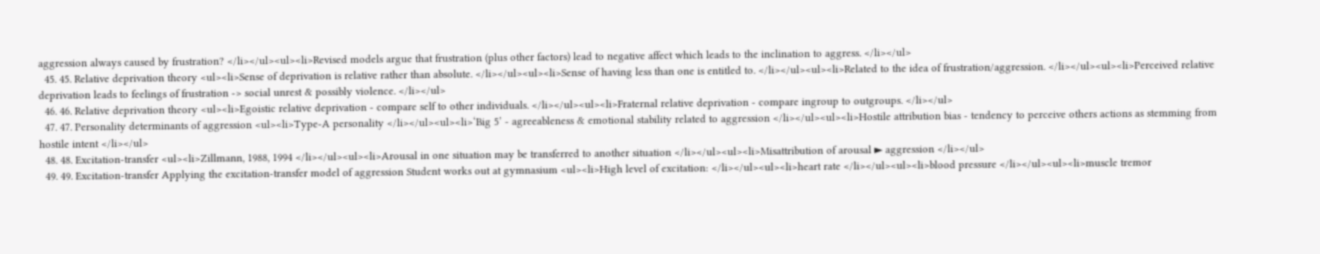aggression always caused by frustration? </li></ul><ul><li>Revised models argue that frustration (plus other factors) lead to negative affect which leads to the inclination to aggress. </li></ul>
  45. 45. Relative deprivation theory <ul><li>Sense of deprivation is relative rather than absolute. </li></ul><ul><li>Sense of having less than one is entitled to. </li></ul><ul><li>Related to the idea of frustration/aggression. </li></ul><ul><li>Perceived relative deprivation leads to feelings of frustration -> social unrest & possibly violence. </li></ul>
  46. 46. Relative deprivation theory <ul><li>Egoistic relative deprivation - compare self to other individuals. </li></ul><ul><li>Fraternal relative deprivation - compare ingroup to outgroups. </li></ul>
  47. 47. Personality determinants of aggression <ul><li>Type-A personality </li></ul><ul><li>‘Big 5’ - agreeableness & emotional stability related to aggression </li></ul><ul><li>Hostile attribution bias - tendency to perceive others actions as stemming from hostile intent </li></ul>
  48. 48. Excitation-transfer <ul><li>Zillmann, 1988, 1994 </li></ul><ul><li>Arousal in one situation may be transferred to another situation </li></ul><ul><li>Misattribution of arousal ► aggression </li></ul>
  49. 49. Excitation-transfer Applying the excitation-transfer model of aggression Student works out at gymnasium <ul><li>High level of excitation: </li></ul><ul><li>heart rate </li></ul><ul><li>blood pressure </li></ul><ul><li>muscle tremor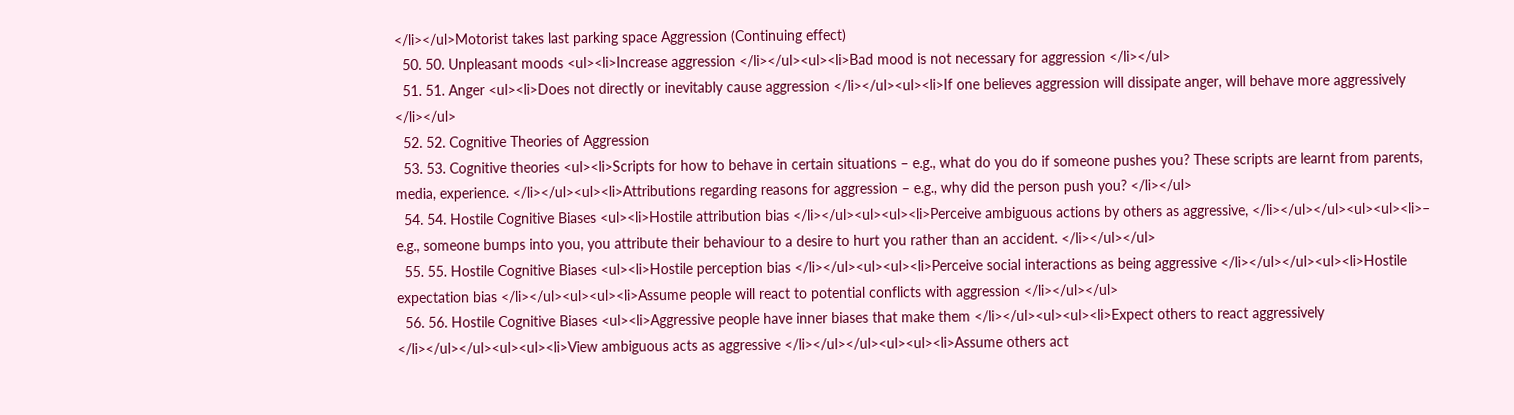</li></ul>Motorist takes last parking space Aggression (Continuing effect)
  50. 50. Unpleasant moods <ul><li>Increase aggression </li></ul><ul><li>Bad mood is not necessary for aggression </li></ul>
  51. 51. Anger <ul><li>Does not directly or inevitably cause aggression </li></ul><ul><li>If one believes aggression will dissipate anger, will behave more aggressively </li></ul>
  52. 52. Cognitive Theories of Aggression
  53. 53. Cognitive theories <ul><li>Scripts for how to behave in certain situations – e.g., what do you do if someone pushes you? These scripts are learnt from parents, media, experience. </li></ul><ul><li>Attributions regarding reasons for aggression – e.g., why did the person push you? </li></ul>
  54. 54. Hostile Cognitive Biases <ul><li>Hostile attribution bias </li></ul><ul><ul><li>Perceive ambiguous actions by others as aggressive, </li></ul></ul><ul><ul><li>– e.g., someone bumps into you, you attribute their behaviour to a desire to hurt you rather than an accident. </li></ul></ul>
  55. 55. Hostile Cognitive Biases <ul><li>Hostile perception bias </li></ul><ul><ul><li>Perceive social interactions as being aggressive </li></ul></ul><ul><li>Hostile expectation bias </li></ul><ul><ul><li>Assume people will react to potential conflicts with aggression </li></ul></ul>
  56. 56. Hostile Cognitive Biases <ul><li>Aggressive people have inner biases that make them </li></ul><ul><ul><li>Expect others to react aggressively </li></ul></ul><ul><ul><li>View ambiguous acts as aggressive </li></ul></ul><ul><ul><li>Assume others act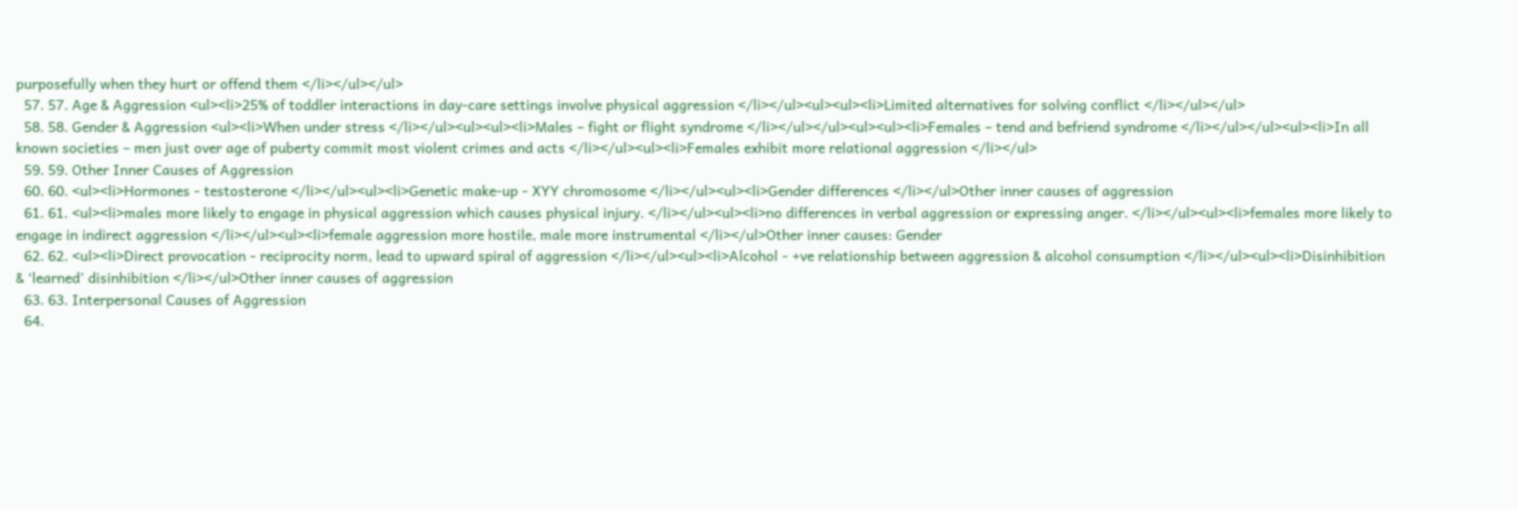purposefully when they hurt or offend them </li></ul></ul>
  57. 57. Age & Aggression <ul><li>25% of toddler interactions in day-care settings involve physical aggression </li></ul><ul><ul><li>Limited alternatives for solving conflict </li></ul></ul>
  58. 58. Gender & Aggression <ul><li>When under stress </li></ul><ul><ul><li>Males – fight or flight syndrome </li></ul></ul><ul><ul><li>Females – tend and befriend syndrome </li></ul></ul><ul><li>In all known societies – men just over age of puberty commit most violent crimes and acts </li></ul><ul><li>Females exhibit more relational aggression </li></ul>
  59. 59. Other Inner Causes of Aggression
  60. 60. <ul><li>Hormones - testosterone </li></ul><ul><li>Genetic make-up - XYY chromosome </li></ul><ul><li>Gender differences </li></ul>Other inner causes of aggression
  61. 61. <ul><li>males more likely to engage in physical aggression which causes physical injury. </li></ul><ul><li>no differences in verbal aggression or expressing anger. </li></ul><ul><li>females more likely to engage in indirect aggression </li></ul><ul><li>female aggression more hostile, male more instrumental </li></ul>Other inner causes: Gender
  62. 62. <ul><li>Direct provocation - reciprocity norm, lead to upward spiral of aggression </li></ul><ul><li>Alcohol - +ve relationship between aggression & alcohol consumption </li></ul><ul><li>Disinhibition & ‘learned’ disinhibition </li></ul>Other inner causes of aggression
  63. 63. Interpersonal Causes of Aggression
  64.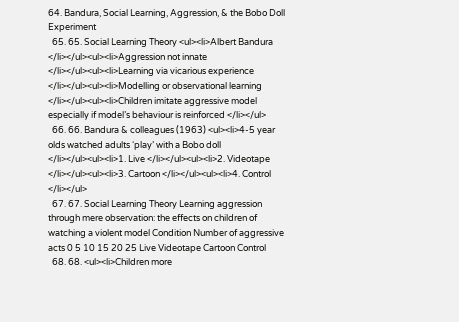64. Bandura, Social Learning, Aggression, & the Bobo Doll Experiment
  65. 65. Social Learning Theory <ul><li>Albert Bandura </li></ul><ul><li>Aggression not innate </li></ul><ul><li>Learning via vicarious experience </li></ul><ul><li>Modelling or observational learning </li></ul><ul><li>Children imitate aggressive model especially if model’s behaviour is reinforced </li></ul>
  66. 66. Bandura & colleagues (1963) <ul><li>4-5 year olds watched adults ‘play’ with a Bobo doll </li></ul><ul><li>1. Live </li></ul><ul><li>2. Videotape </li></ul><ul><li>3. Cartoon </li></ul><ul><li>4. Control </li></ul>
  67. 67. Social Learning Theory Learning aggression through mere observation: the effects on children of watching a violent model Condition Number of aggressive acts 0 5 10 15 20 25 Live Videotape Cartoon Control
  68. 68. <ul><li>Children more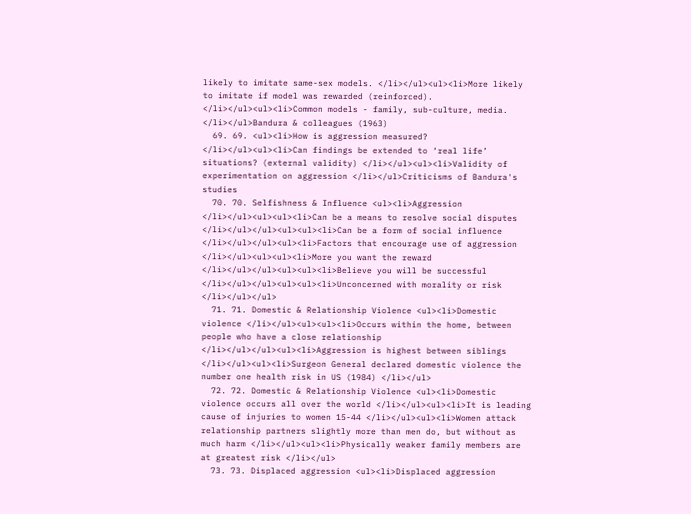likely to imitate same-sex models. </li></ul><ul><li>More likely to imitate if model was rewarded (reinforced). </li></ul><ul><li>Common models - family, sub-culture, media. </li></ul>Bandura & colleagues (1963)
  69. 69. <ul><li>How is aggression measured? </li></ul><ul><li>Can findings be extended to ‘real life’ situations? (external validity) </li></ul><ul><li>Validity of experimentation on aggression </li></ul>Criticisms of Bandura's studies
  70. 70. Selfishness & Influence <ul><li>Aggression </li></ul><ul><ul><li>Can be a means to resolve social disputes </li></ul></ul><ul><ul><li>Can be a form of social influence </li></ul></ul><ul><li>Factors that encourage use of aggression </li></ul><ul><ul><li>More you want the reward </li></ul></ul><ul><ul><li>Believe you will be successful </li></ul></ul><ul><ul><li>Unconcerned with morality or risk </li></ul></ul>
  71. 71. Domestic & Relationship Violence <ul><li>Domestic violence </li></ul><ul><ul><li>Occurs within the home, between people who have a close relationship </li></ul></ul><ul><li>Aggression is highest between siblings </li></ul><ul><li>Surgeon General declared domestic violence the number one health risk in US (1984) </li></ul>
  72. 72. Domestic & Relationship Violence <ul><li>Domestic violence occurs all over the world </li></ul><ul><li>It is leading cause of injuries to women 15-44 </li></ul><ul><li>Women attack relationship partners slightly more than men do, but without as much harm </li></ul><ul><li>Physically weaker family members are at greatest risk </li></ul>
  73. 73. Displaced aggression <ul><li>Displaced aggression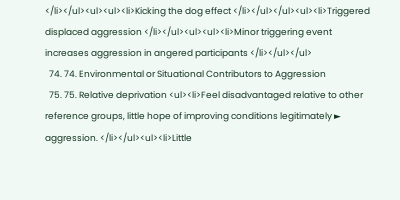</li></ul><ul><ul><li>Kicking the dog effect </li></ul></ul><ul><li>Triggered displaced aggression </li></ul><ul><ul><li>Minor triggering event increases aggression in angered participants </li></ul></ul>
  74. 74. Environmental or Situational Contributors to Aggression
  75. 75. Relative deprivation <ul><li>Feel disadvantaged relative to other reference groups, little hope of improving conditions legitimately ► aggression. </li></ul><ul><li>Little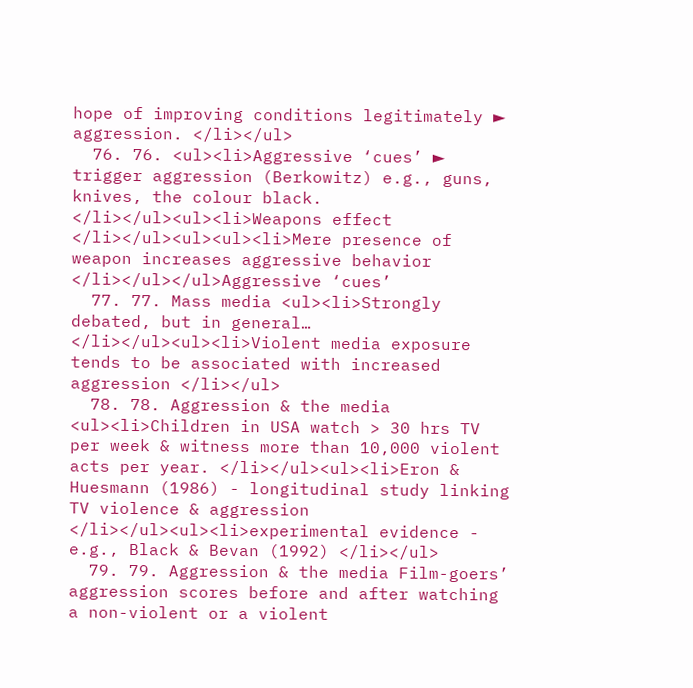hope of improving conditions legitimately ► aggression. </li></ul>
  76. 76. <ul><li>Aggressive ‘cues’ ► trigger aggression (Berkowitz) e.g., guns, knives, the colour black. </li></ul><ul><li>Weapons effect </li></ul><ul><ul><li>Mere presence of weapon increases aggressive behavior </li></ul></ul>Aggressive ‘cues’
  77. 77. Mass media <ul><li>Strongly debated, but in general… </li></ul><ul><li>Violent media exposure tends to be associated with increased aggression </li></ul>
  78. 78. Aggression & the media <ul><li>Children in USA watch > 30 hrs TV per week & witness more than 10,000 violent acts per year. </li></ul><ul><li>Eron & Huesmann (1986) - longitudinal study linking TV violence & aggression </li></ul><ul><li>experimental evidence - e.g., Black & Bevan (1992) </li></ul>
  79. 79. Aggression & the media Film-goers’ aggression scores before and after watching a non-violent or a violent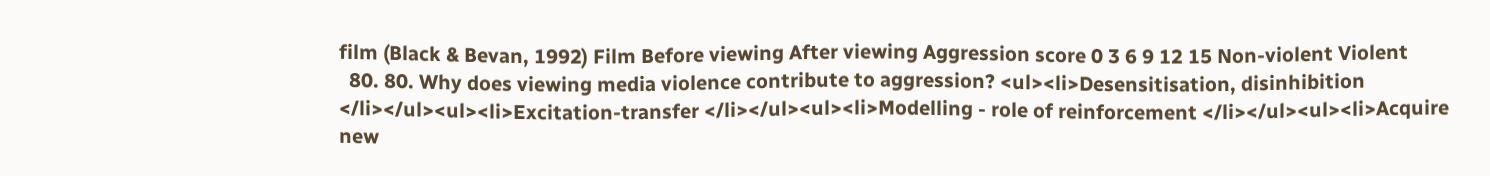film (Black & Bevan, 1992) Film Before viewing After viewing Aggression score 0 3 6 9 12 15 Non-violent Violent
  80. 80. Why does viewing media violence contribute to aggression? <ul><li>Desensitisation, disinhibition </li></ul><ul><li>Excitation-transfer </li></ul><ul><li>Modelling - role of reinforcement </li></ul><ul><li>Acquire new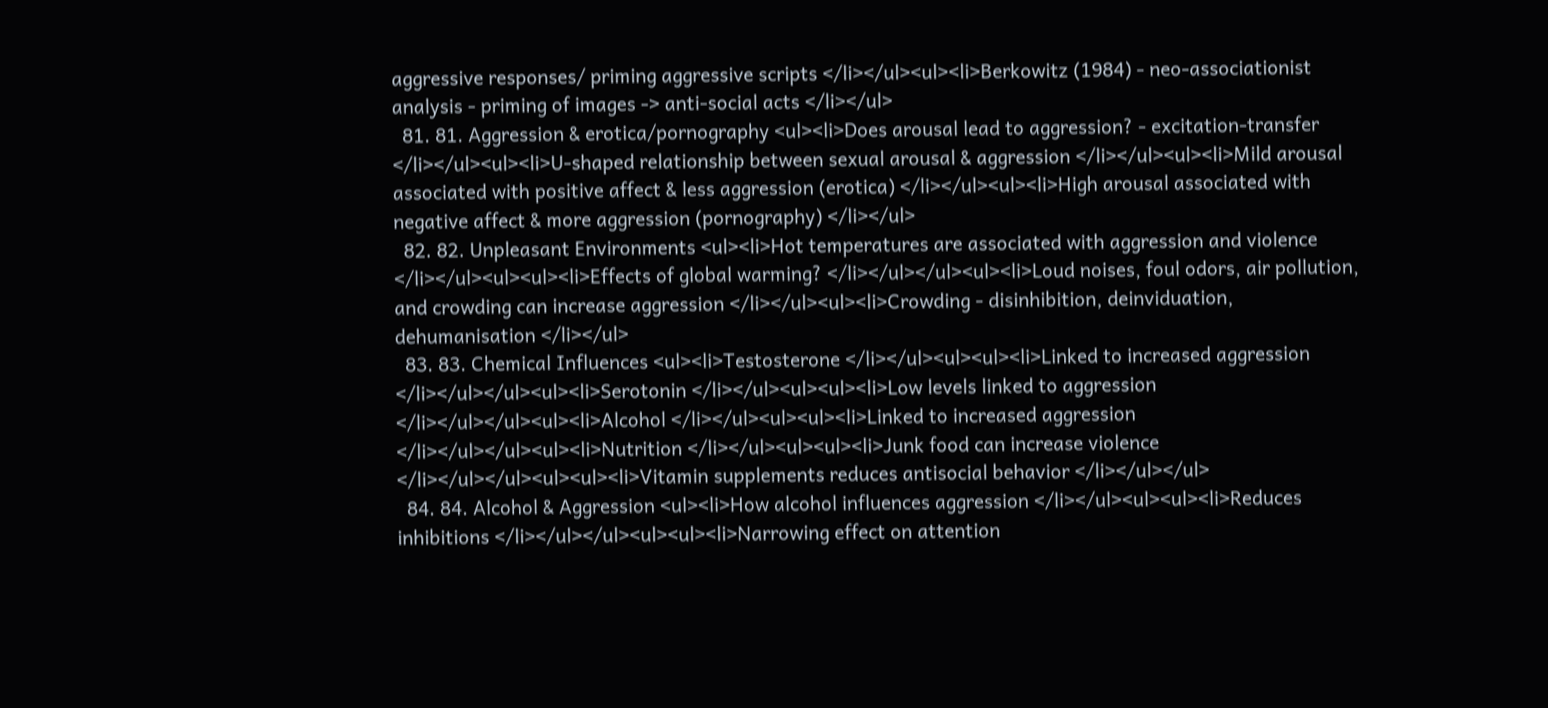aggressive responses/ priming aggressive scripts </li></ul><ul><li>Berkowitz (1984) - neo-associationist analysis - priming of images -> anti-social acts </li></ul>
  81. 81. Aggression & erotica/pornography <ul><li>Does arousal lead to aggression? - excitation-transfer </li></ul><ul><li>U-shaped relationship between sexual arousal & aggression </li></ul><ul><li>Mild arousal associated with positive affect & less aggression (erotica) </li></ul><ul><li>High arousal associated with negative affect & more aggression (pornography) </li></ul>
  82. 82. Unpleasant Environments <ul><li>Hot temperatures are associated with aggression and violence </li></ul><ul><ul><li>Effects of global warming? </li></ul></ul><ul><li>Loud noises, foul odors, air pollution, and crowding can increase aggression </li></ul><ul><li>Crowding - disinhibition, deinviduation, dehumanisation </li></ul>
  83. 83. Chemical Influences <ul><li>Testosterone </li></ul><ul><ul><li>Linked to increased aggression </li></ul></ul><ul><li>Serotonin </li></ul><ul><ul><li>Low levels linked to aggression </li></ul></ul><ul><li>Alcohol </li></ul><ul><ul><li>Linked to increased aggression </li></ul></ul><ul><li>Nutrition </li></ul><ul><ul><li>Junk food can increase violence </li></ul></ul><ul><ul><li>Vitamin supplements reduces antisocial behavior </li></ul></ul>
  84. 84. Alcohol & Aggression <ul><li>How alcohol influences aggression </li></ul><ul><ul><li>Reduces inhibitions </li></ul></ul><ul><ul><li>Narrowing effect on attention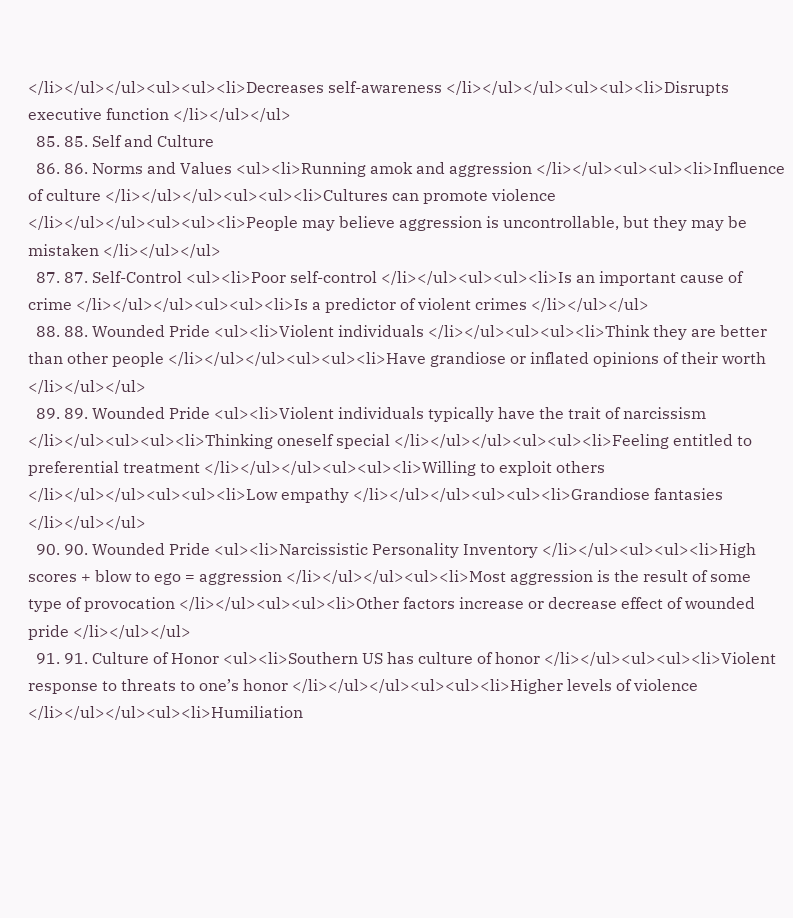</li></ul></ul><ul><ul><li>Decreases self-awareness </li></ul></ul><ul><ul><li>Disrupts executive function </li></ul></ul>
  85. 85. Self and Culture
  86. 86. Norms and Values <ul><li>Running amok and aggression </li></ul><ul><ul><li>Influence of culture </li></ul></ul><ul><ul><li>Cultures can promote violence </li></ul></ul><ul><ul><li>People may believe aggression is uncontrollable, but they may be mistaken </li></ul></ul>
  87. 87. Self-Control <ul><li>Poor self-control </li></ul><ul><ul><li>Is an important cause of crime </li></ul></ul><ul><ul><li>Is a predictor of violent crimes </li></ul></ul>
  88. 88. Wounded Pride <ul><li>Violent individuals </li></ul><ul><ul><li>Think they are better than other people </li></ul></ul><ul><ul><li>Have grandiose or inflated opinions of their worth </li></ul></ul>
  89. 89. Wounded Pride <ul><li>Violent individuals typically have the trait of narcissism </li></ul><ul><ul><li>Thinking oneself special </li></ul></ul><ul><ul><li>Feeling entitled to preferential treatment </li></ul></ul><ul><ul><li>Willing to exploit others </li></ul></ul><ul><ul><li>Low empathy </li></ul></ul><ul><ul><li>Grandiose fantasies </li></ul></ul>
  90. 90. Wounded Pride <ul><li>Narcissistic Personality Inventory </li></ul><ul><ul><li>High scores + blow to ego = aggression </li></ul></ul><ul><li>Most aggression is the result of some type of provocation </li></ul><ul><ul><li>Other factors increase or decrease effect of wounded pride </li></ul></ul>
  91. 91. Culture of Honor <ul><li>Southern US has culture of honor </li></ul><ul><ul><li>Violent response to threats to one’s honor </li></ul></ul><ul><ul><li>Higher levels of violence </li></ul></ul><ul><li>Humiliation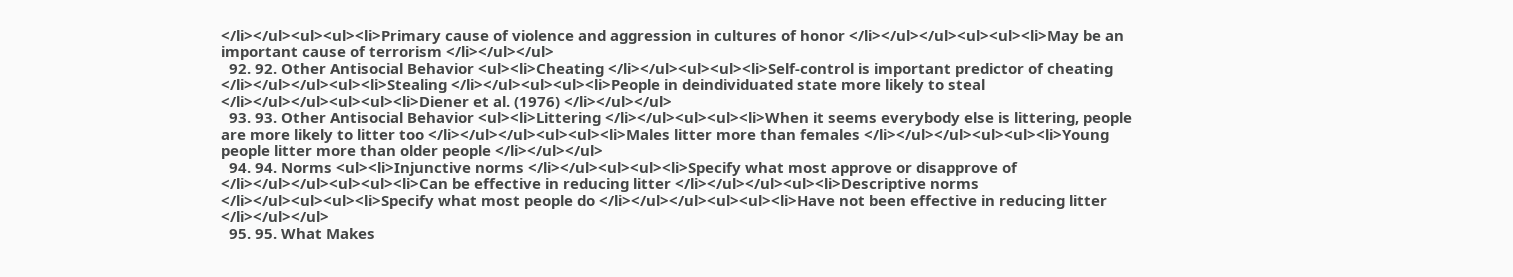</li></ul><ul><ul><li>Primary cause of violence and aggression in cultures of honor </li></ul></ul><ul><ul><li>May be an important cause of terrorism </li></ul></ul>
  92. 92. Other Antisocial Behavior <ul><li>Cheating </li></ul><ul><ul><li>Self-control is important predictor of cheating </li></ul></ul><ul><li>Stealing </li></ul><ul><ul><li>People in deindividuated state more likely to steal </li></ul></ul><ul><ul><li>Diener et al. (1976) </li></ul></ul>
  93. 93. Other Antisocial Behavior <ul><li>Littering </li></ul><ul><ul><li>When it seems everybody else is littering, people are more likely to litter too </li></ul></ul><ul><ul><li>Males litter more than females </li></ul></ul><ul><ul><li>Young people litter more than older people </li></ul></ul>
  94. 94. Norms <ul><li>Injunctive norms </li></ul><ul><ul><li>Specify what most approve or disapprove of </li></ul></ul><ul><ul><li>Can be effective in reducing litter </li></ul></ul><ul><li>Descriptive norms </li></ul><ul><ul><li>Specify what most people do </li></ul></ul><ul><ul><li>Have not been effective in reducing litter </li></ul></ul>
  95. 95. What Makes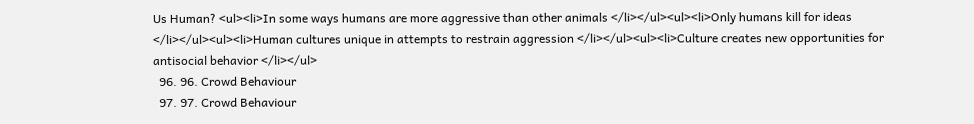Us Human? <ul><li>In some ways humans are more aggressive than other animals </li></ul><ul><li>Only humans kill for ideas </li></ul><ul><li>Human cultures unique in attempts to restrain aggression </li></ul><ul><li>Culture creates new opportunities for antisocial behavior </li></ul>
  96. 96. Crowd Behaviour
  97. 97. Crowd Behaviour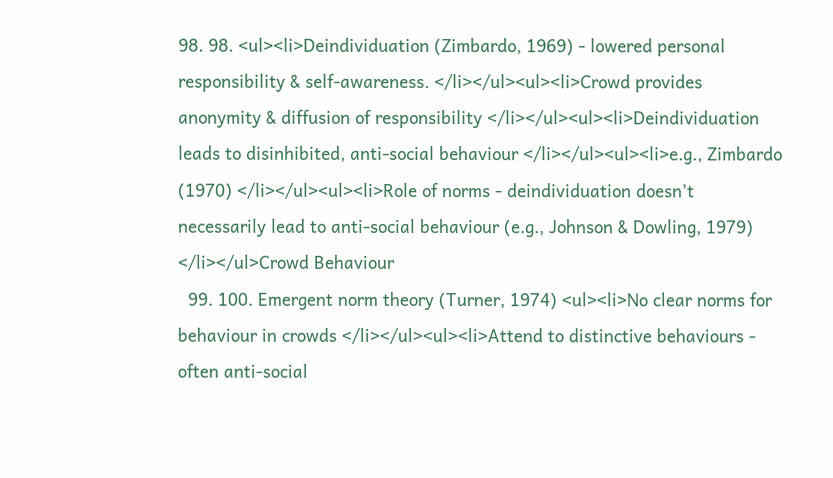98. 98. <ul><li>Deindividuation (Zimbardo, 1969) - lowered personal responsibility & self-awareness. </li></ul><ul><li>Crowd provides anonymity & diffusion of responsibility </li></ul><ul><li>Deindividuation leads to disinhibited, anti-social behaviour </li></ul><ul><li>e.g., Zimbardo (1970) </li></ul><ul><li>Role of norms - deindividuation doesn’t necessarily lead to anti-social behaviour (e.g., Johnson & Dowling, 1979) </li></ul>Crowd Behaviour
  99. 100. Emergent norm theory (Turner, 1974) <ul><li>No clear norms for behaviour in crowds </li></ul><ul><li>Attend to distinctive behaviours - often anti-social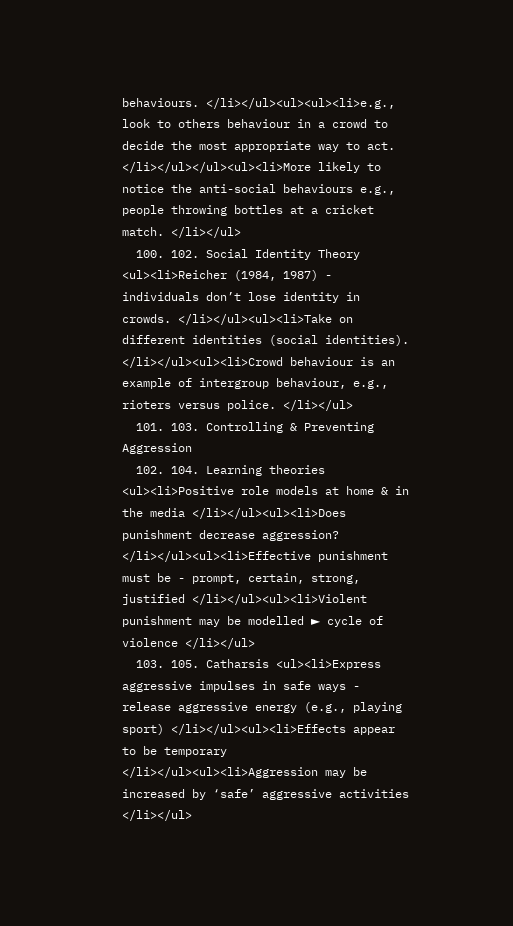behaviours. </li></ul><ul><ul><li>e.g., look to others behaviour in a crowd to decide the most appropriate way to act. </li></ul></ul><ul><li>More likely to notice the anti-social behaviours e.g., people throwing bottles at a cricket match. </li></ul>
  100. 102. Social Identity Theory <ul><li>Reicher (1984, 1987) - individuals don’t lose identity in crowds. </li></ul><ul><li>Take on different identities (social identities). </li></ul><ul><li>Crowd behaviour is an example of intergroup behaviour, e.g., rioters versus police. </li></ul>
  101. 103. Controlling & Preventing Aggression
  102. 104. Learning theories <ul><li>Positive role models at home & in the media </li></ul><ul><li>Does punishment decrease aggression? </li></ul><ul><li>Effective punishment must be - prompt, certain, strong, justified </li></ul><ul><li>Violent punishment may be modelled ► cycle of violence </li></ul>
  103. 105. Catharsis <ul><li>Express aggressive impulses in safe ways - release aggressive energy (e.g., playing sport) </li></ul><ul><li>Effects appear to be temporary </li></ul><ul><li>Aggression may be increased by ‘safe’ aggressive activities </li></ul>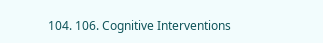104. 106. Cognitive Interventions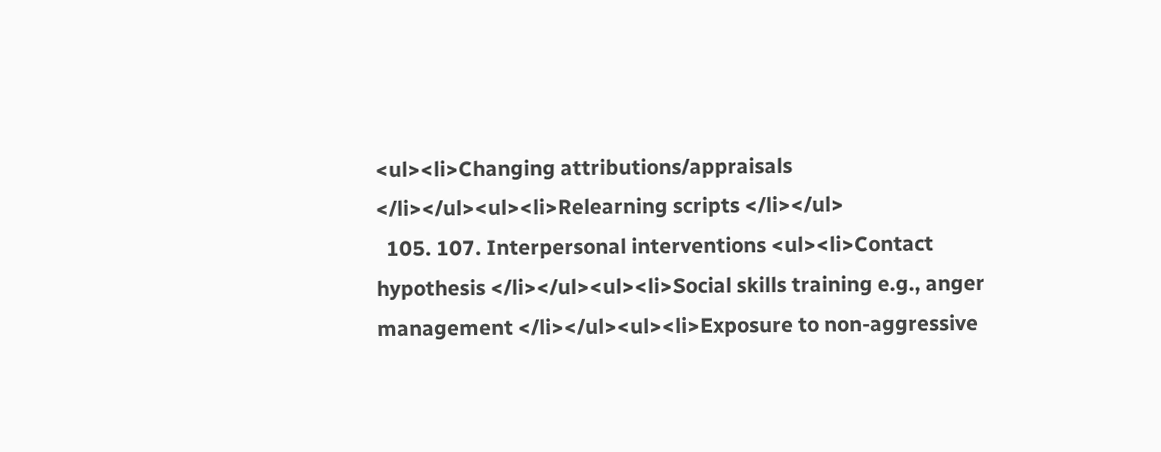<ul><li>Changing attributions/appraisals </li></ul><ul><li>Relearning scripts </li></ul>
  105. 107. Interpersonal interventions <ul><li>Contact hypothesis </li></ul><ul><li>Social skills training e.g., anger management </li></ul><ul><li>Exposure to non-aggressive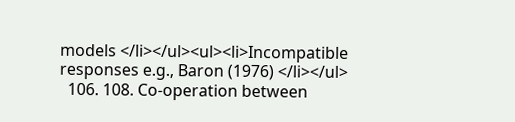models </li></ul><ul><li>Incompatible responses e.g., Baron (1976) </li></ul>
  106. 108. Co-operation between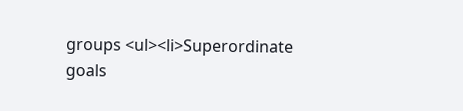groups <ul><li>Superordinate goals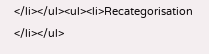</li></ul><ul><li>Recategorisation </li></ul>